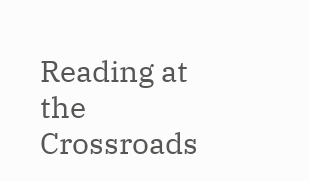Reading at the Crossroads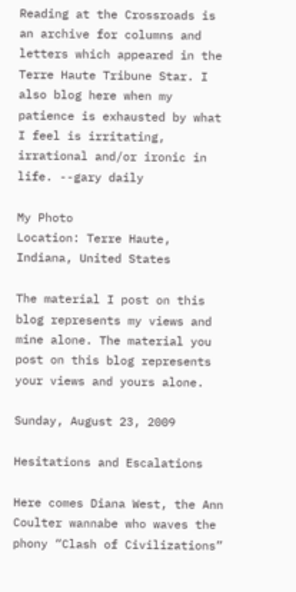Reading at the Crossroads is an archive for columns and letters which appeared in the Terre Haute Tribune Star. I also blog here when my patience is exhausted by what I feel is irritating, irrational and/or ironic in life. --gary daily

My Photo
Location: Terre Haute, Indiana, United States

The material I post on this blog represents my views and mine alone. The material you post on this blog represents your views and yours alone.

Sunday, August 23, 2009

Hesitations and Escalations

Here comes Diana West, the Ann Coulter wannabe who waves the phony “Clash of Civilizations”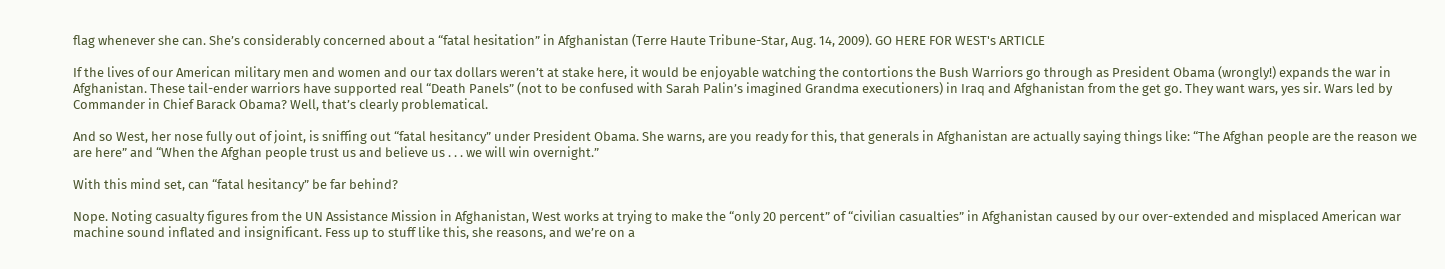flag whenever she can. She’s considerably concerned about a “fatal hesitation” in Afghanistan (Terre Haute Tribune-Star, Aug. 14, 2009). GO HERE FOR WEST's ARTICLE

If the lives of our American military men and women and our tax dollars weren’t at stake here, it would be enjoyable watching the contortions the Bush Warriors go through as President Obama (wrongly!) expands the war in Afghanistan. These tail-ender warriors have supported real “Death Panels” (not to be confused with Sarah Palin’s imagined Grandma executioners) in Iraq and Afghanistan from the get go. They want wars, yes sir. Wars led by Commander in Chief Barack Obama? Well, that’s clearly problematical.

And so West, her nose fully out of joint, is sniffing out “fatal hesitancy” under President Obama. She warns, are you ready for this, that generals in Afghanistan are actually saying things like: “The Afghan people are the reason we are here” and “When the Afghan people trust us and believe us . . . we will win overnight.”

With this mind set, can “fatal hesitancy” be far behind?

Nope. Noting casualty figures from the UN Assistance Mission in Afghanistan, West works at trying to make the “only 20 percent” of “civilian casualties” in Afghanistan caused by our over-extended and misplaced American war machine sound inflated and insignificant. Fess up to stuff like this, she reasons, and we’re on a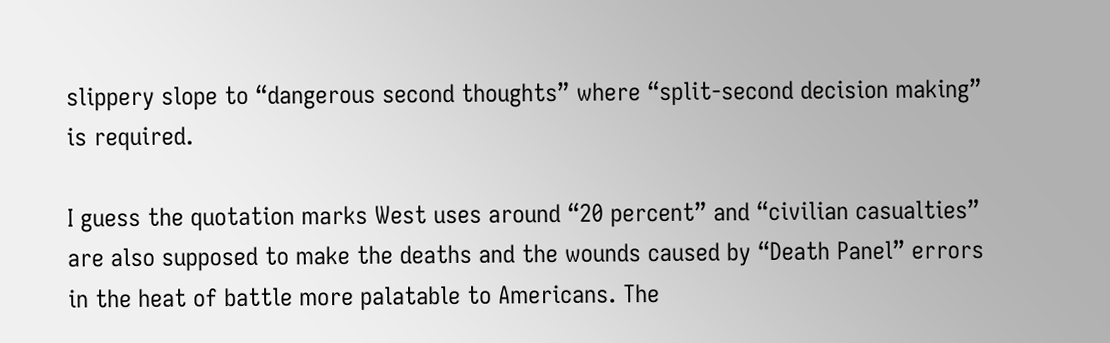slippery slope to “dangerous second thoughts” where “split-second decision making” is required.

I guess the quotation marks West uses around “20 percent” and “civilian casualties” are also supposed to make the deaths and the wounds caused by “Death Panel” errors in the heat of battle more palatable to Americans. The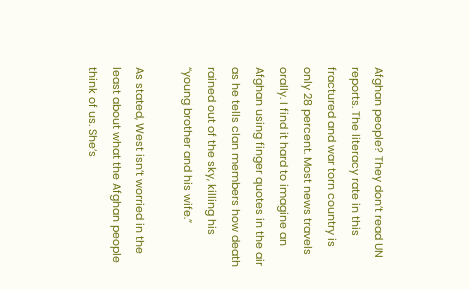Afghan people? They don’t read UN reports. The literacy rate in this fractured and war torn country is only 28 percent. Most news travels orally. I find it hard to imagine an Afghan using finger quotes in the air as he tells clan members how death rained out of the sky, killing his “young brother and his wife.”

As stated, West isn’t worried in the least about what the Afghan people think of us. She’s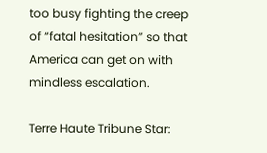too busy fighting the creep of “fatal hesitation” so that America can get on with mindless escalation.

Terre Haute Tribune Star: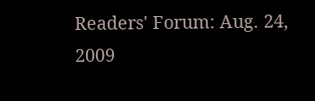Readers' Forum: Aug. 24, 2009